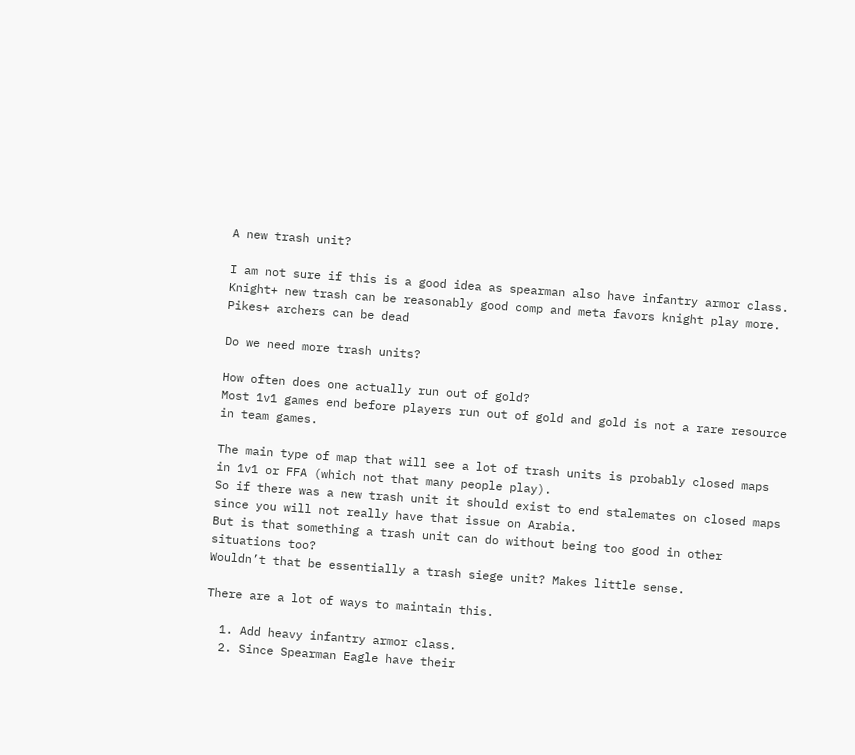A new trash unit?

I am not sure if this is a good idea as spearman also have infantry armor class. Knight+ new trash can be reasonably good comp and meta favors knight play more. Pikes+ archers can be dead

Do we need more trash units?

How often does one actually run out of gold?
Most 1v1 games end before players run out of gold and gold is not a rare resource in team games.

The main type of map that will see a lot of trash units is probably closed maps in 1v1 or FFA (which not that many people play).
So if there was a new trash unit it should exist to end stalemates on closed maps since you will not really have that issue on Arabia.
But is that something a trash unit can do without being too good in other situations too?
Wouldn’t that be essentially a trash siege unit? Makes little sense.

There are a lot of ways to maintain this.

  1. Add heavy infantry armor class.
  2. Since Spearman Eagle have their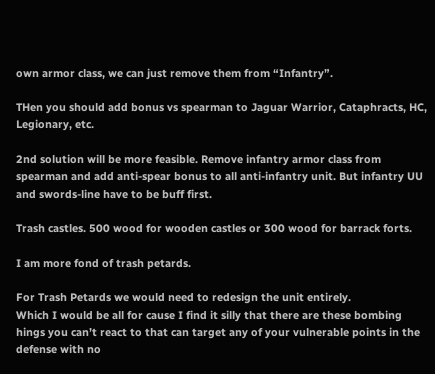own armor class, we can just remove them from “Infantry”.

THen you should add bonus vs spearman to Jaguar Warrior, Cataphracts, HC, Legionary, etc.

2nd solution will be more feasible. Remove infantry armor class from spearman and add anti-spear bonus to all anti-infantry unit. But infantry UU and swords-line have to be buff first.

Trash castles. 500 wood for wooden castles or 300 wood for barrack forts.

I am more fond of trash petards.

For Trash Petards we would need to redesign the unit entirely.
Which I would be all for cause I find it silly that there are these bombing hings you can’t react to that can target any of your vulnerable points in the defense with no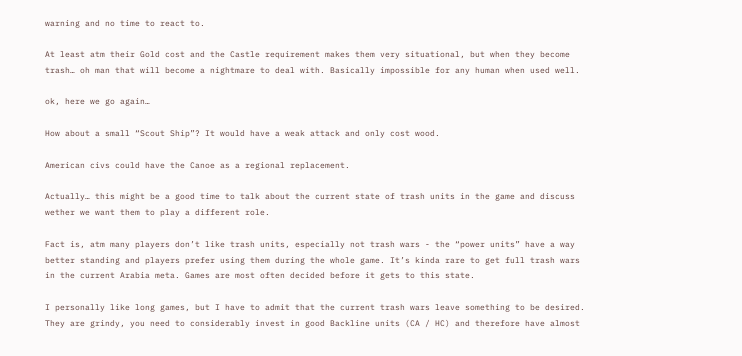warning and no time to react to.

At least atm their Gold cost and the Castle requirement makes them very situational, but when they become trash… oh man that will become a nightmare to deal with. Basically impossible for any human when used well.

ok, here we go again…

How about a small “Scout Ship”? It would have a weak attack and only cost wood.

American civs could have the Canoe as a regional replacement.

Actually… this might be a good time to talk about the current state of trash units in the game and discuss wether we want them to play a different role.

Fact is, atm many players don’t like trash units, especially not trash wars - the “power units” have a way better standing and players prefer using them during the whole game. It’s kinda rare to get full trash wars in the current Arabia meta. Games are most often decided before it gets to this state.

I personally like long games, but I have to admit that the current trash wars leave something to be desired. They are grindy, you need to considerably invest in good Backline units (CA / HC) and therefore have almost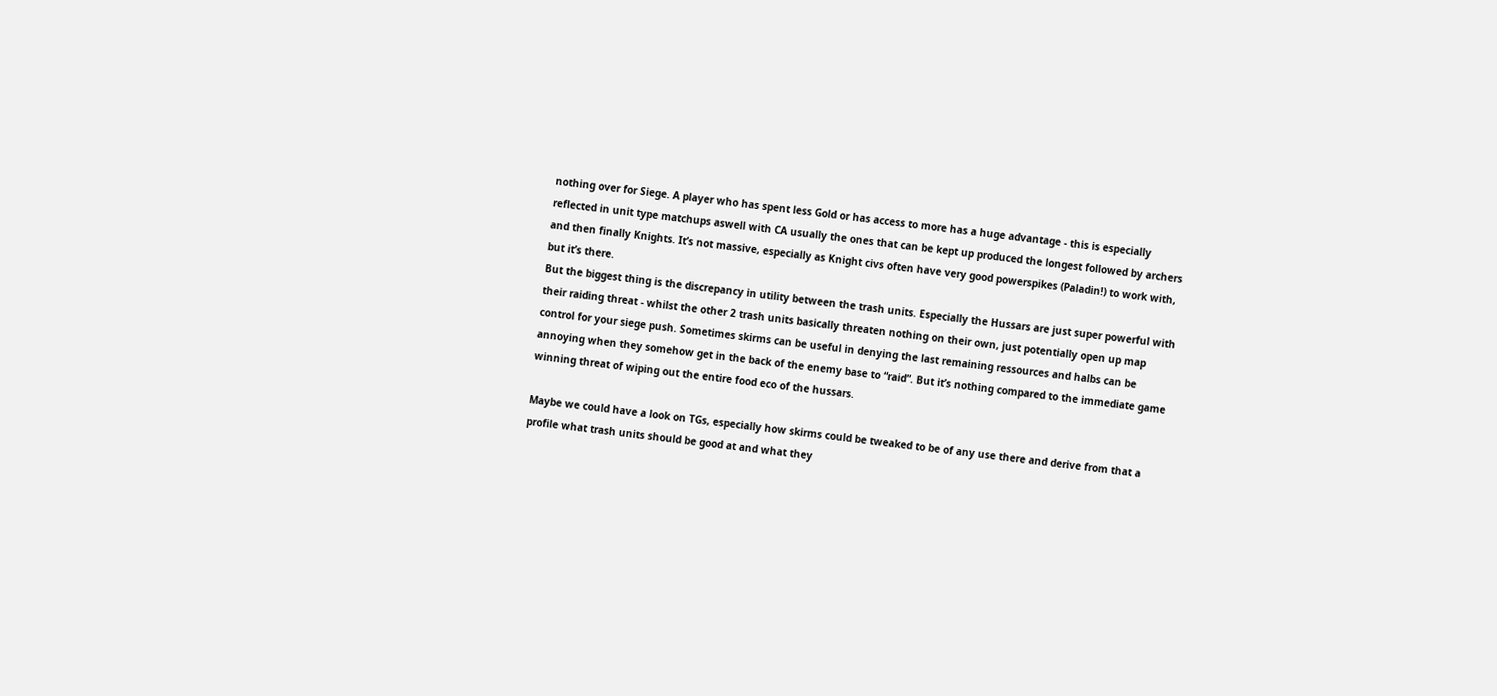nothing over for Siege. A player who has spent less Gold or has access to more has a huge advantage - this is especially reflected in unit type matchups aswell with CA usually the ones that can be kept up produced the longest followed by archers and then finally Knights. It’s not massive, especially as Knight civs often have very good powerspikes (Paladin!) to work with, but it’s there.
But the biggest thing is the discrepancy in utility between the trash units. Especially the Hussars are just super powerful with their raiding threat - whilst the other 2 trash units basically threaten nothing on their own, just potentially open up map control for your siege push. Sometimes skirms can be useful in denying the last remaining ressources and halbs can be annoying when they somehow get in the back of the enemy base to “raid”. But it’s nothing compared to the immediate game winning threat of wiping out the entire food eco of the hussars.

Maybe we could have a look on TGs, especially how skirms could be tweaked to be of any use there and derive from that a profile what trash units should be good at and what they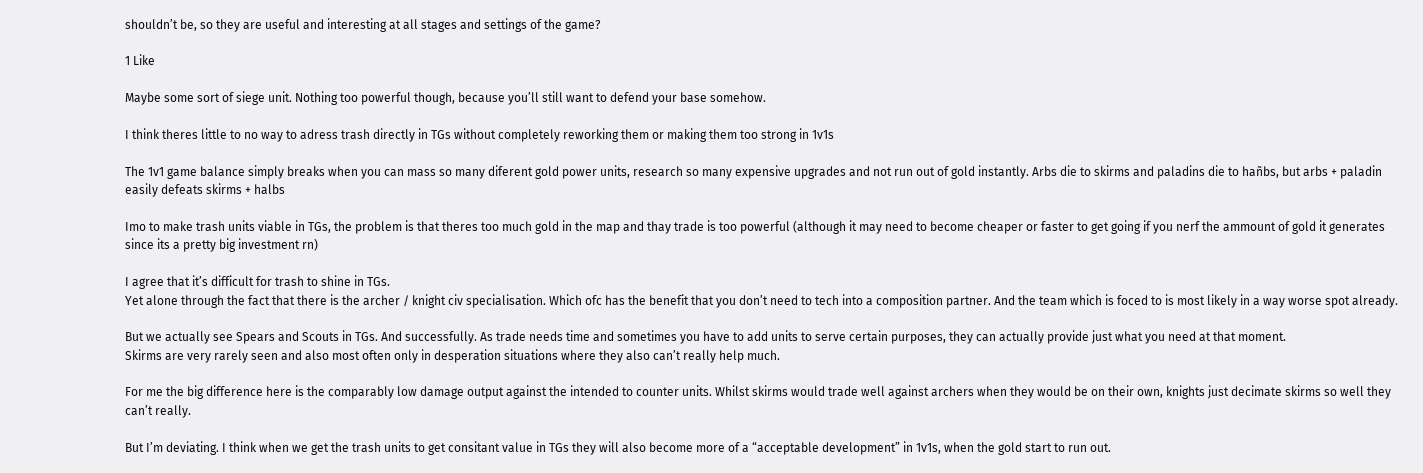shouldn’t be, so they are useful and interesting at all stages and settings of the game?

1 Like

Maybe some sort of siege unit. Nothing too powerful though, because you’ll still want to defend your base somehow.

I think theres little to no way to adress trash directly in TGs without completely reworking them or making them too strong in 1v1s

The 1v1 game balance simply breaks when you can mass so many diferent gold power units, research so many expensive upgrades and not run out of gold instantly. Arbs die to skirms and paladins die to hañbs, but arbs + paladin easily defeats skirms + halbs

Imo to make trash units viable in TGs, the problem is that theres too much gold in the map and thay trade is too powerful (although it may need to become cheaper or faster to get going if you nerf the ammount of gold it generates since its a pretty big investment rn)

I agree that it’s difficult for trash to shine in TGs.
Yet alone through the fact that there is the archer / knight civ specialisation. Which ofc has the benefit that you don’t need to tech into a composition partner. And the team which is foced to is most likely in a way worse spot already.

But we actually see Spears and Scouts in TGs. And successfully. As trade needs time and sometimes you have to add units to serve certain purposes, they can actually provide just what you need at that moment.
Skirms are very rarely seen and also most often only in desperation situations where they also can’t really help much.

For me the big difference here is the comparably low damage output against the intended to counter units. Whilst skirms would trade well against archers when they would be on their own, knights just decimate skirms so well they can’t really.

But I’m deviating. I think when we get the trash units to get consitant value in TGs they will also become more of a “acceptable development” in 1v1s, when the gold start to run out.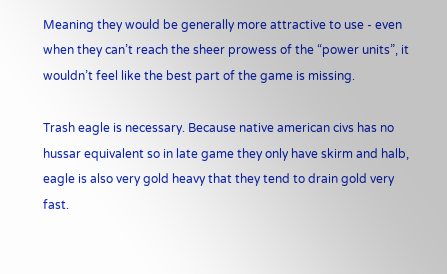Meaning they would be generally more attractive to use - even when they can’t reach the sheer prowess of the “power units”, it wouldn’t feel like the best part of the game is missing.

Trash eagle is necessary. Because native american civs has no hussar equivalent so in late game they only have skirm and halb, eagle is also very gold heavy that they tend to drain gold very fast.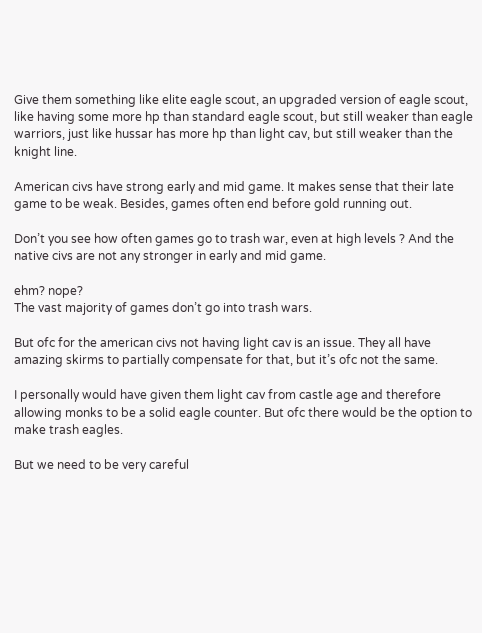Give them something like elite eagle scout, an upgraded version of eagle scout, like having some more hp than standard eagle scout, but still weaker than eagle warriors, just like hussar has more hp than light cav, but still weaker than the knight line.

American civs have strong early and mid game. It makes sense that their late game to be weak. Besides, games often end before gold running out.

Don’t you see how often games go to trash war, even at high levels ? And the native civs are not any stronger in early and mid game.

ehm? nope?
The vast majority of games don’t go into trash wars.

But ofc for the american civs not having light cav is an issue. They all have amazing skirms to partially compensate for that, but it’s ofc not the same.

I personally would have given them light cav from castle age and therefore allowing monks to be a solid eagle counter. But ofc there would be the option to make trash eagles.

But we need to be very careful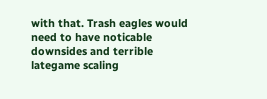with that. Trash eagles would need to have noticable downsides and terrible lategame scaling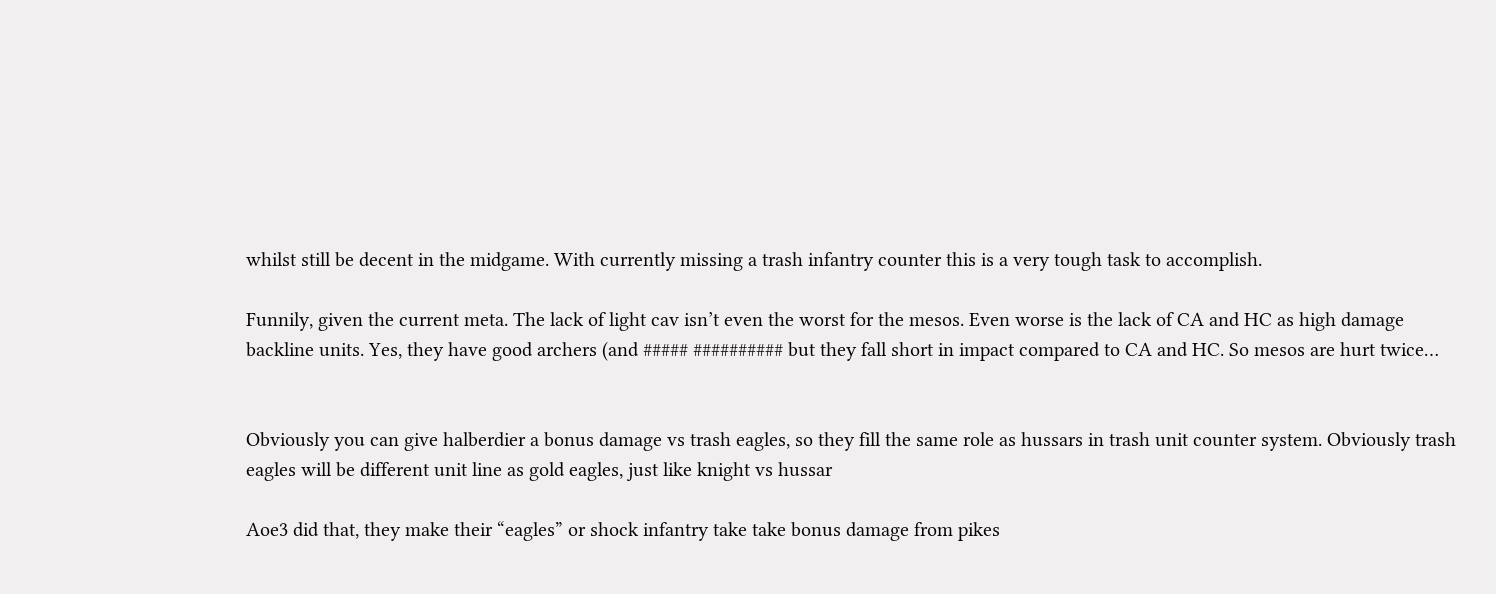whilst still be decent in the midgame. With currently missing a trash infantry counter this is a very tough task to accomplish.

Funnily, given the current meta. The lack of light cav isn’t even the worst for the mesos. Even worse is the lack of CA and HC as high damage backline units. Yes, they have good archers (and ##### ########## but they fall short in impact compared to CA and HC. So mesos are hurt twice…


Obviously you can give halberdier a bonus damage vs trash eagles, so they fill the same role as hussars in trash unit counter system. Obviously trash eagles will be different unit line as gold eagles, just like knight vs hussar

Aoe3 did that, they make their “eagles” or shock infantry take take bonus damage from pikes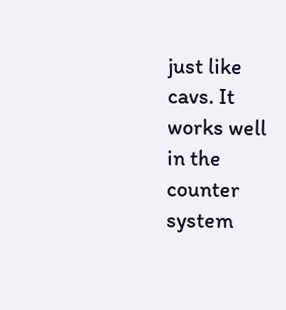just like cavs. It works well in the counter system